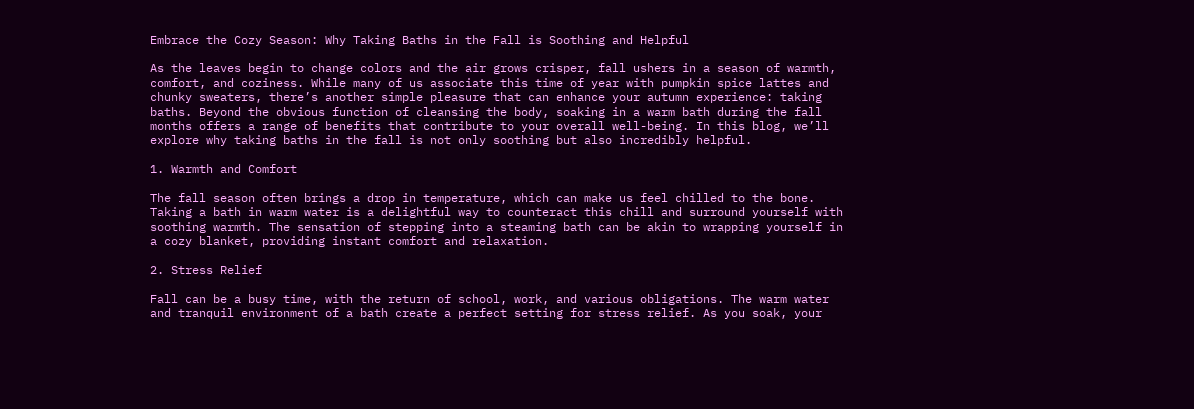Embrace the Cozy Season: Why Taking Baths in the Fall is Soothing and Helpful

As the leaves begin to change colors and the air grows crisper, fall ushers in a season of warmth, comfort, and coziness. While many of us associate this time of year with pumpkin spice lattes and chunky sweaters, there’s another simple pleasure that can enhance your autumn experience: taking baths. Beyond the obvious function of cleansing the body, soaking in a warm bath during the fall months offers a range of benefits that contribute to your overall well-being. In this blog, we’ll explore why taking baths in the fall is not only soothing but also incredibly helpful.

1. Warmth and Comfort

The fall season often brings a drop in temperature, which can make us feel chilled to the bone. Taking a bath in warm water is a delightful way to counteract this chill and surround yourself with soothing warmth. The sensation of stepping into a steaming bath can be akin to wrapping yourself in a cozy blanket, providing instant comfort and relaxation.

2. Stress Relief

Fall can be a busy time, with the return of school, work, and various obligations. The warm water and tranquil environment of a bath create a perfect setting for stress relief. As you soak, your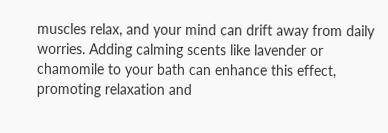muscles relax, and your mind can drift away from daily worries. Adding calming scents like lavender or chamomile to your bath can enhance this effect, promoting relaxation and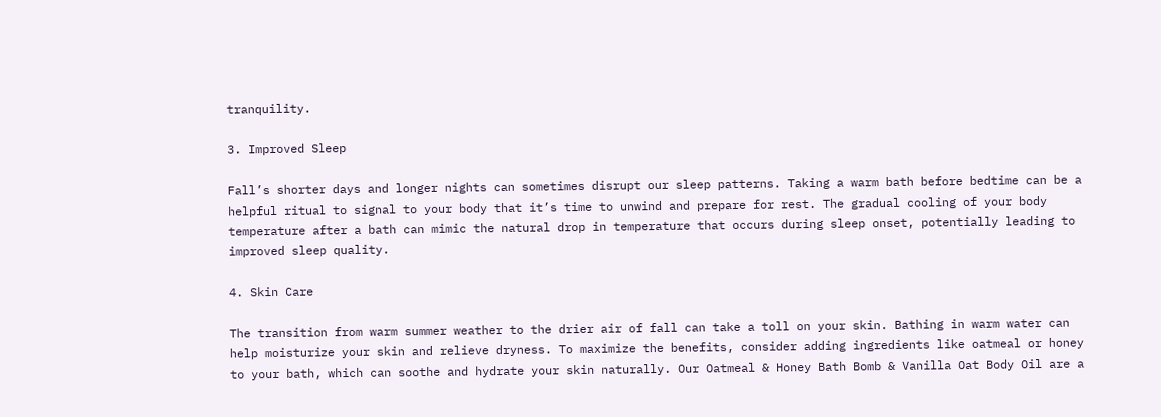tranquility.

3. Improved Sleep

Fall’s shorter days and longer nights can sometimes disrupt our sleep patterns. Taking a warm bath before bedtime can be a helpful ritual to signal to your body that it’s time to unwind and prepare for rest. The gradual cooling of your body temperature after a bath can mimic the natural drop in temperature that occurs during sleep onset, potentially leading to improved sleep quality.

4. Skin Care

The transition from warm summer weather to the drier air of fall can take a toll on your skin. Bathing in warm water can help moisturize your skin and relieve dryness. To maximize the benefits, consider adding ingredients like oatmeal or honey to your bath, which can soothe and hydrate your skin naturally. Our Oatmeal & Honey Bath Bomb & Vanilla Oat Body Oil are a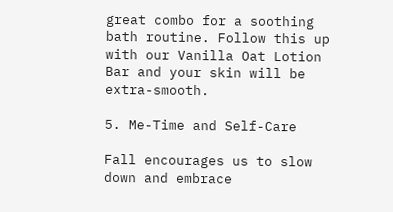great combo for a soothing bath routine. Follow this up with our Vanilla Oat Lotion Bar and your skin will be extra-smooth.

5. Me-Time and Self-Care

Fall encourages us to slow down and embrace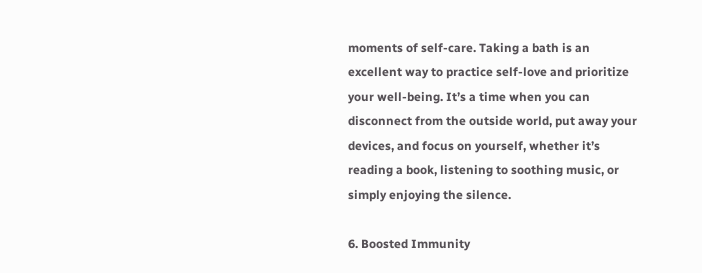moments of self-care. Taking a bath is an excellent way to practice self-love and prioritize your well-being. It’s a time when you can disconnect from the outside world, put away your devices, and focus on yourself, whether it’s reading a book, listening to soothing music, or simply enjoying the silence.

6. Boosted Immunity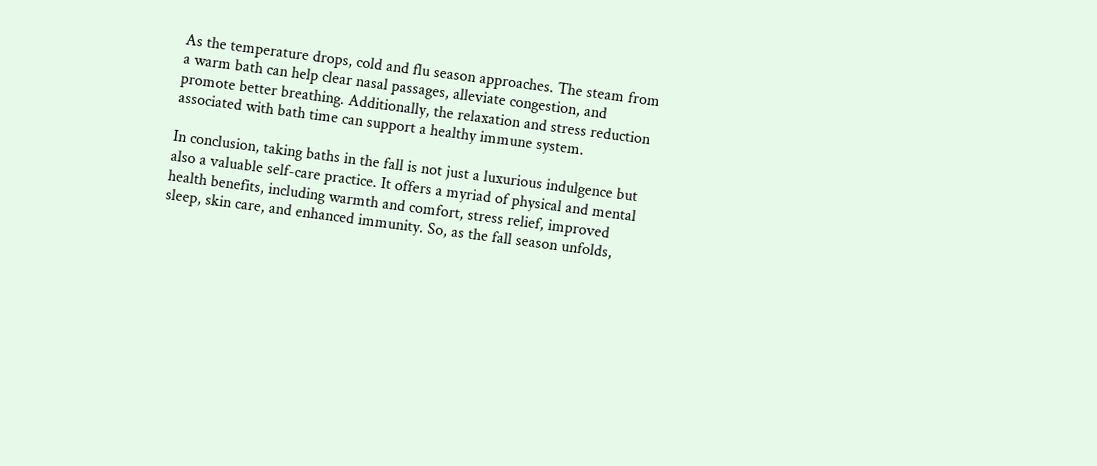As the temperature drops, cold and flu season approaches. The steam from a warm bath can help clear nasal passages, alleviate congestion, and promote better breathing. Additionally, the relaxation and stress reduction associated with bath time can support a healthy immune system.

In conclusion, taking baths in the fall is not just a luxurious indulgence but also a valuable self-care practice. It offers a myriad of physical and mental health benefits, including warmth and comfort, stress relief, improved sleep, skin care, and enhanced immunity. So, as the fall season unfolds,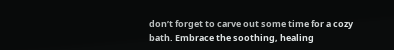don’t forget to carve out some time for a cozy bath. Embrace the soothing, healing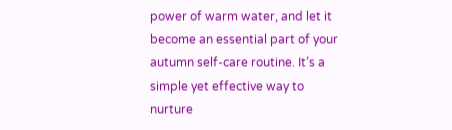power of warm water, and let it become an essential part of your autumn self-care routine. It’s a simple yet effective way to nurture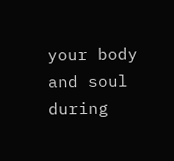your body and soul during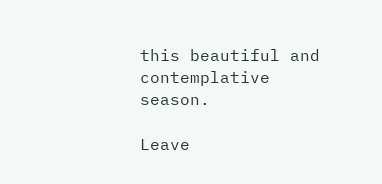this beautiful and contemplative season.

Leave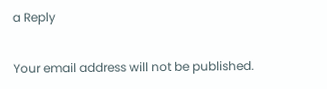a Reply

Your email address will not be published.